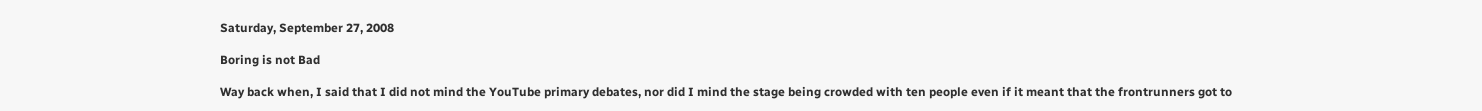Saturday, September 27, 2008

Boring is not Bad

Way back when, I said that I did not mind the YouTube primary debates, nor did I mind the stage being crowded with ten people even if it meant that the frontrunners got to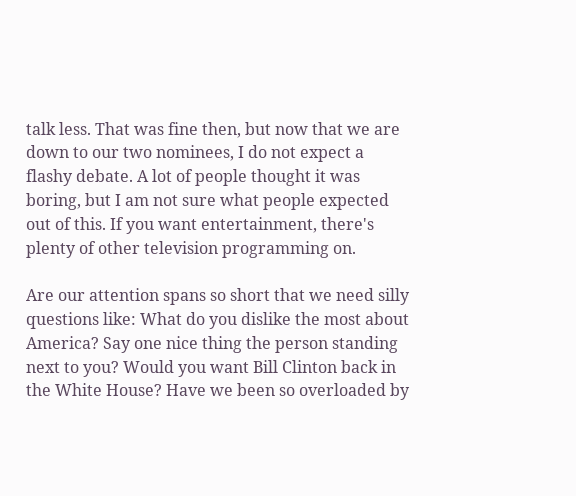talk less. That was fine then, but now that we are down to our two nominees, I do not expect a flashy debate. A lot of people thought it was boring, but I am not sure what people expected out of this. If you want entertainment, there's plenty of other television programming on.

Are our attention spans so short that we need silly questions like: What do you dislike the most about America? Say one nice thing the person standing next to you? Would you want Bill Clinton back in the White House? Have we been so overloaded by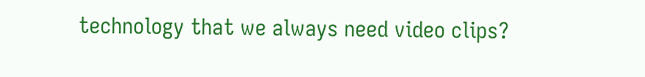technology that we always need video clips?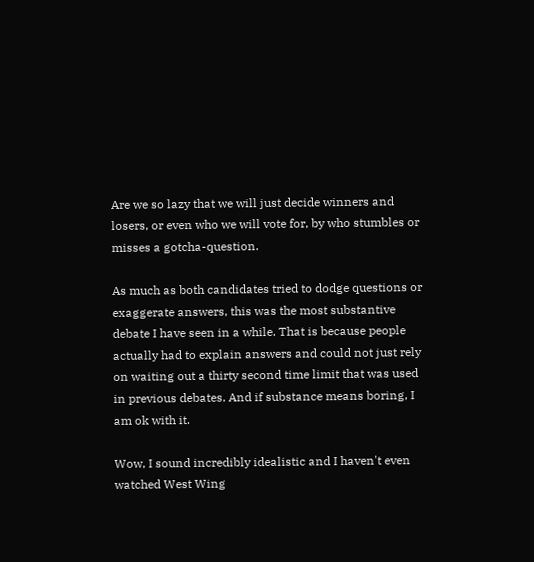Are we so lazy that we will just decide winners and losers, or even who we will vote for, by who stumbles or misses a gotcha-question.

As much as both candidates tried to dodge questions or exaggerate answers, this was the most substantive debate I have seen in a while. That is because people actually had to explain answers and could not just rely on waiting out a thirty second time limit that was used in previous debates. And if substance means boring, I am ok with it.

Wow, I sound incredibly idealistic and I haven't even watched West Wing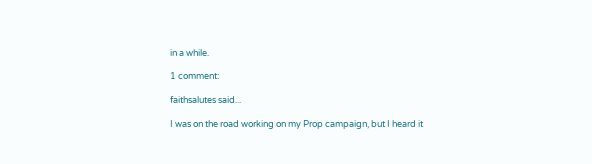in a while.

1 comment:

faithsalutes said...

I was on the road working on my Prop campaign, but I heard it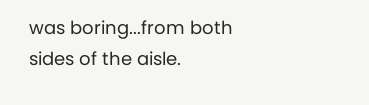was boring...from both sides of the aisle.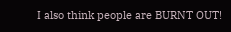I also think people are BURNT OUT!